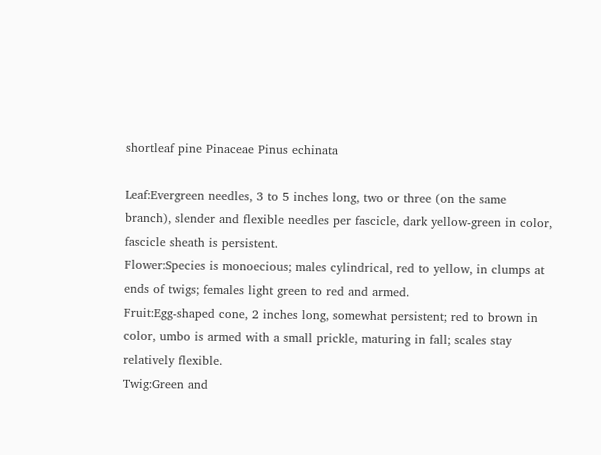shortleaf pine Pinaceae Pinus echinata

Leaf:Evergreen needles, 3 to 5 inches long, two or three (on the same branch), slender and flexible needles per fascicle, dark yellow-green in color, fascicle sheath is persistent.
Flower:Species is monoecious; males cylindrical, red to yellow, in clumps at ends of twigs; females light green to red and armed.
Fruit:Egg-shaped cone, 2 inches long, somewhat persistent; red to brown in color, umbo is armed with a small prickle, maturing in fall; scales stay relatively flexible.
Twig:Green and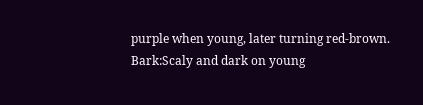purple when young, later turning red-brown.
Bark:Scaly and dark on young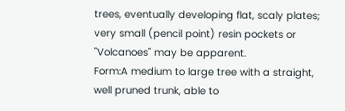trees, eventually developing flat, scaly plates; very small (pencil point) resin pockets or "Volcanoes" may be apparent.
Form:A medium to large tree with a straight, well pruned trunk, able to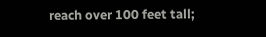reach over 100 feet tall;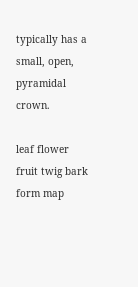typically has a small, open, pyramidal crown.

leaf flower fruit twig bark form map